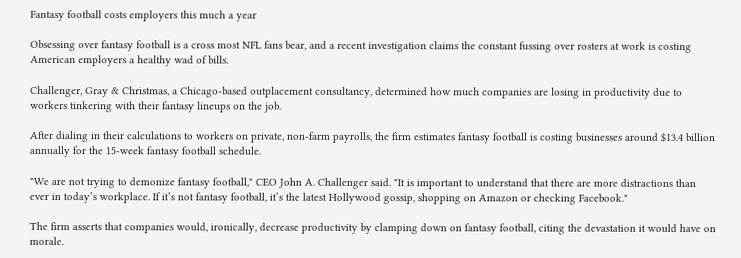Fantasy football costs employers this much a year

Obsessing over fantasy football is a cross most NFL fans bear, and a recent investigation claims the constant fussing over rosters at work is costing American employers a healthy wad of bills.

Challenger, Gray & Christmas, a Chicago-based outplacement consultancy, determined how much companies are losing in productivity due to workers tinkering with their fantasy lineups on the job.

After dialing in their calculations to workers on private, non-farm payrolls, the firm estimates fantasy football is costing businesses around $13.4 billion annually for the 15-week fantasy football schedule.

"We are not trying to demonize fantasy football," CEO John A. Challenger said. "It is important to understand that there are more distractions than ever in today’s workplace. If it’s not fantasy football, it’s the latest Hollywood gossip, shopping on Amazon or checking Facebook."

The firm asserts that companies would, ironically, decrease productivity by clamping down on fantasy football, citing the devastation it would have on morale.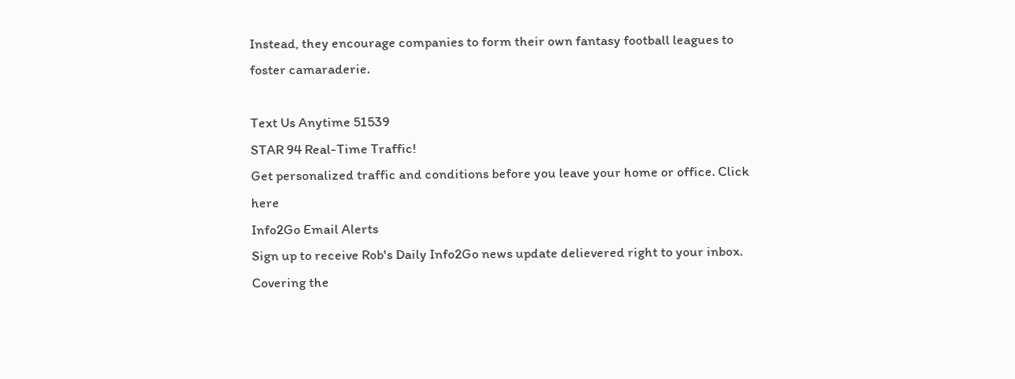Instead, they encourage companies to form their own fantasy football leagues to foster camaraderie.

Text Us Anytime 51539
STAR 94 Real-Time Traffic!
Get personalized traffic and conditions before you leave your home or office. Click here
Info2Go Email Alerts
Sign up to receive Rob's Daily Info2Go news update delievered right to your inbox.
Covering the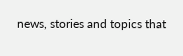news, stories and topics that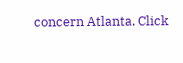concern Atlanta. Click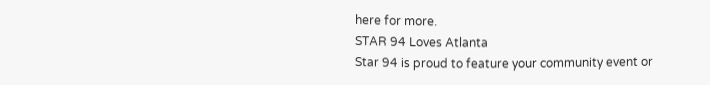here for more.
STAR 94 Loves Atlanta
Star 94 is proud to feature your community event or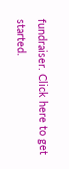fundraiser. Click here to get started.